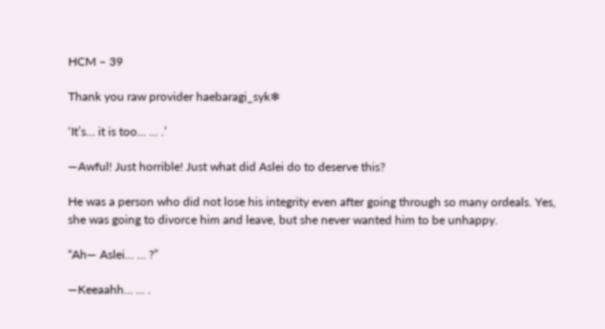HCM – 39

Thank you raw provider haebaragi_syk❄

‘It’s… it is too… … .’

—Awful! Just horrible! Just what did Aslei do to deserve this?

He was a person who did not lose his integrity even after going through so many ordeals. Yes, she was going to divorce him and leave, but she never wanted him to be unhappy.

“Ah— Aslei… … ?”

—Keeaahh… … .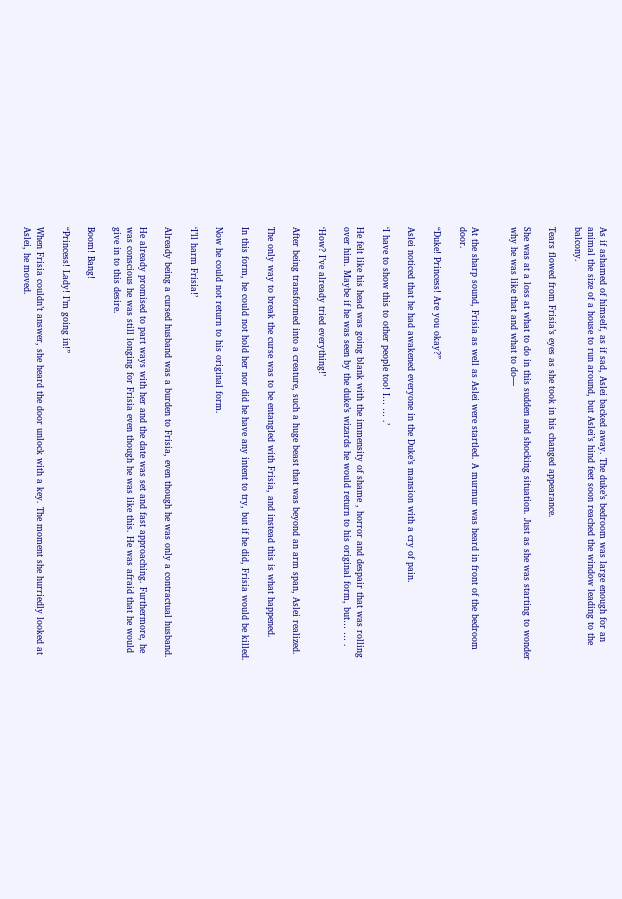As if ashamed of himself, as if sad, Aslei backed away. The duke’s bedroom was large enough for an animal the size of a house to run around, but Aslei’s hind feet soon reached the window leading to the balcony.

Tears flowed from Frisia’s eyes as she took in his changed appearance.

She was at a loss at what to do in this sudden and shocking situation. Just as she was starting to wonder why he was like that and what to do—


At the sharp sound, Frisia as well as Aslei were startled. A murmur was heard in front of the bedroom door.

“Duke! Princess! Are you okay?”

Aslei noticed that he had awakened everyone in the Duke’s mansion with a cry of pain.

‘I have to show this to other people too! I… … .’

He felt like his head was going blank with the immensity of shame , horror and despair that was rolling over him. Maybe if he was seen by the duke’s wizards he would return to his original form, but… … .

‘How? I’ve already tried everything!’

After being transformed into a creature, such a huge beast that was beyond an arm span, Aslei realized.

The only way to break the curse was to be entangled with Frisia, and instead this is what happened.

In this form, he could not hold her nor did he have any intent to try, but if he did, Frisia would be killed.

Now he could not return to his original form.

‘I’ll harm Frisia!’

Already being a cursed husband was a burden to Frisia, even though he was only a contractual husband.

He already promised to part ways with her and the date was set and fast approaching. Furthermore, he was conscious he was still longing for Frisia even though he was like this. He was afraid that he would give in to this desire.

Boom! Bang!

“Princess! Lady! I’m going in!”

When Frisia couldn’t answer, she heard the door unlock with a key. The moment she hurriedly looked at Aslei, he moved.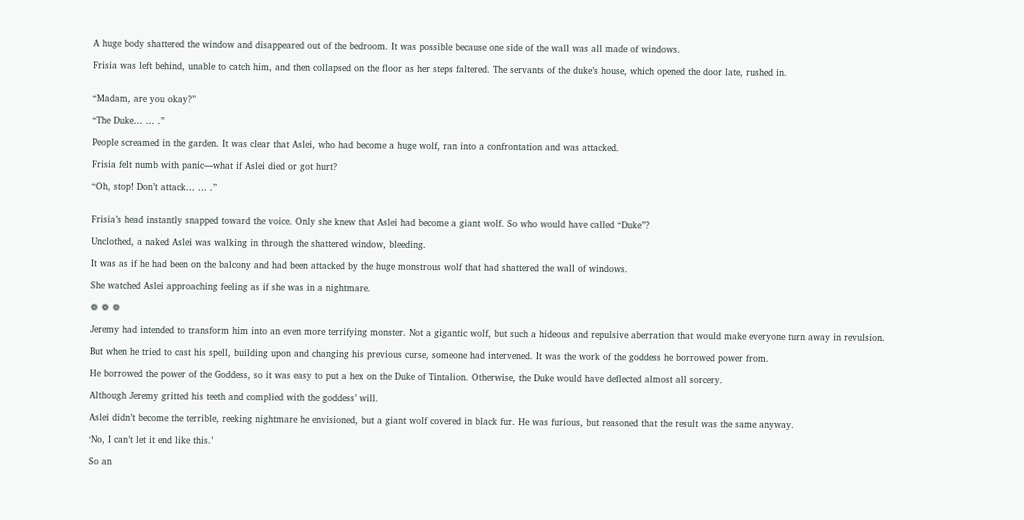A huge body shattered the window and disappeared out of the bedroom. It was possible because one side of the wall was all made of windows.

Frisia was left behind, unable to catch him, and then collapsed on the floor as her steps faltered. The servants of the duke’s house, which opened the door late, rushed in.


“Madam, are you okay?”

“The Duke… … .”

People screamed in the garden. It was clear that Aslei, who had become a huge wolf, ran into a confrontation and was attacked.

Frisia felt numb with panic—what if Aslei died or got hurt?

“Oh, stop! Don’t attack… … .”


Frisia’s head instantly snapped toward the voice. Only she knew that Aslei had become a giant wolf. So who would have called “Duke”?

Unclothed, a naked Aslei was walking in through the shattered window, bleeding.

It was as if he had been on the balcony and had been attacked by the huge monstrous wolf that had shattered the wall of windows.

She watched Aslei approaching feeling as if she was in a nightmare.

❁ ❁ ❁

Jeremy had intended to transform him into an even more terrifying monster. Not a gigantic wolf, but such a hideous and repulsive aberration that would make everyone turn away in revulsion.

But when he tried to cast his spell, building upon and changing his previous curse, someone had intervened. It was the work of the goddess he borrowed power from.

He borrowed the power of the Goddess, so it was easy to put a hex on the Duke of Tintalion. Otherwise, the Duke would have deflected almost all sorcery.

Although Jeremy gritted his teeth and complied with the goddess’ will.

Aslei didn’t become the terrible, reeking nightmare he envisioned, but a giant wolf covered in black fur. He was furious, but reasoned that the result was the same anyway.

‘No, I can’t let it end like this.’

So an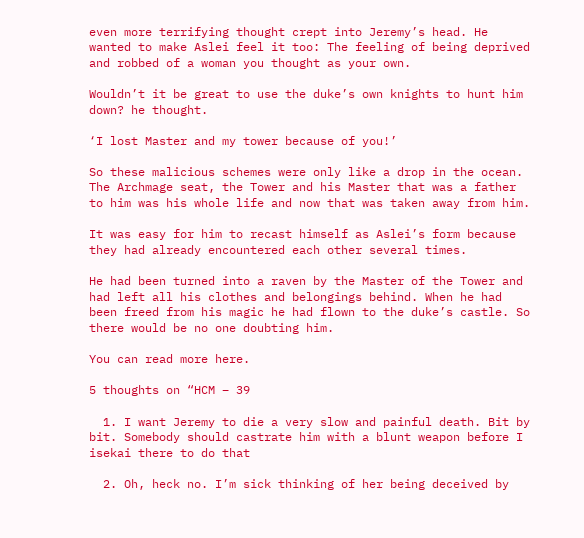even more terrifying thought crept into Jeremy’s head. He wanted to make Aslei feel it too: The feeling of being deprived and robbed of a woman you thought as your own.

Wouldn’t it be great to use the duke’s own knights to hunt him down? he thought.

‘I lost Master and my tower because of you!’

So these malicious schemes were only like a drop in the ocean. The Archmage seat, the Tower and his Master that was a father to him was his whole life and now that was taken away from him.

It was easy for him to recast himself as Aslei’s form because they had already encountered each other several times.

He had been turned into a raven by the Master of the Tower and had left all his clothes and belongings behind. When he had been freed from his magic he had flown to the duke’s castle. So there would be no one doubting him.

You can read more here.

5 thoughts on “HCM – 39

  1. I want Jeremy to die a very slow and painful death. Bit by bit. Somebody should castrate him with a blunt weapon before I isekai there to do that

  2. Oh, heck no. I’m sick thinking of her being deceived by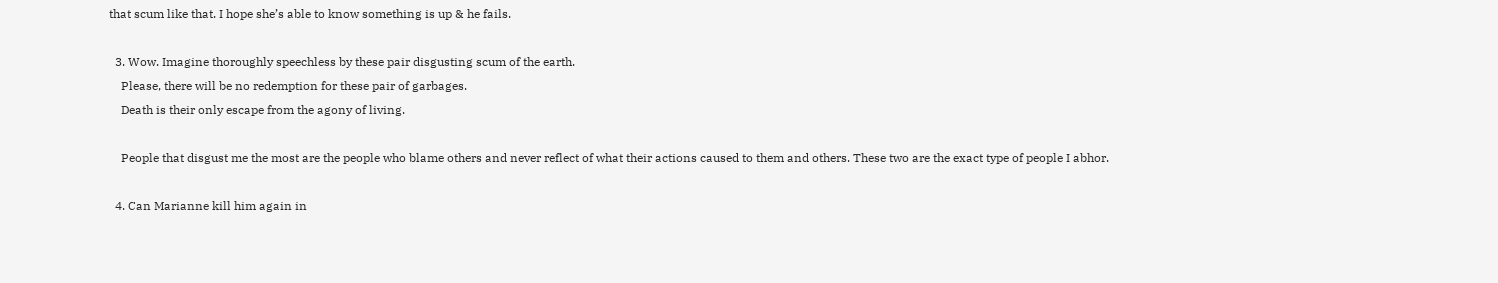that scum like that. I hope she’s able to know something is up & he fails.

  3. Wow. Imagine thoroughly speechless by these pair disgusting scum of the earth.
    Please, there will be no redemption for these pair of garbages.
    Death is their only escape from the agony of living.

    People that disgust me the most are the people who blame others and never reflect of what their actions caused to them and others. These two are the exact type of people I abhor.

  4. Can Marianne kill him again in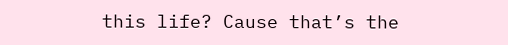this life? Cause that’s the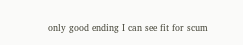only good ending I can see fit for scum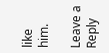like him.

Leave a Reply